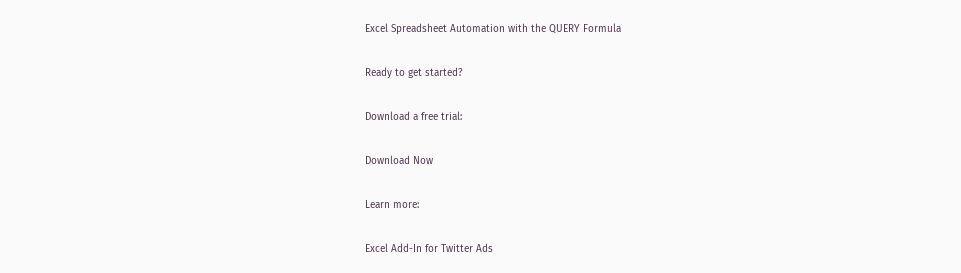Excel Spreadsheet Automation with the QUERY Formula

Ready to get started?

Download a free trial:

Download Now

Learn more:

Excel Add-In for Twitter Ads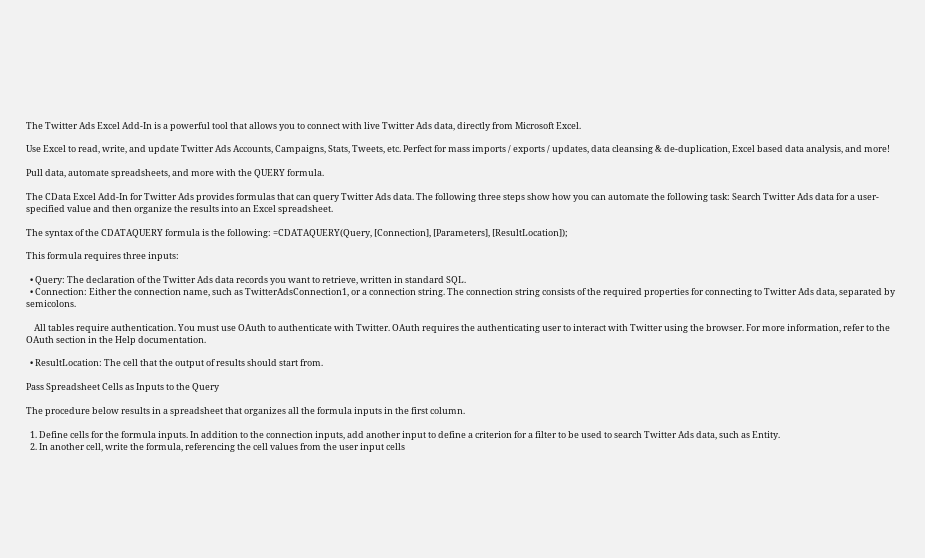The Twitter Ads Excel Add-In is a powerful tool that allows you to connect with live Twitter Ads data, directly from Microsoft Excel.

Use Excel to read, write, and update Twitter Ads Accounts, Campaigns, Stats, Tweets, etc. Perfect for mass imports / exports / updates, data cleansing & de-duplication, Excel based data analysis, and more!

Pull data, automate spreadsheets, and more with the QUERY formula.

The CData Excel Add-In for Twitter Ads provides formulas that can query Twitter Ads data. The following three steps show how you can automate the following task: Search Twitter Ads data for a user-specified value and then organize the results into an Excel spreadsheet.

The syntax of the CDATAQUERY formula is the following: =CDATAQUERY(Query, [Connection], [Parameters], [ResultLocation]);

This formula requires three inputs:

  • Query: The declaration of the Twitter Ads data records you want to retrieve, written in standard SQL.
  • Connection: Either the connection name, such as TwitterAdsConnection1, or a connection string. The connection string consists of the required properties for connecting to Twitter Ads data, separated by semicolons.

    All tables require authentication. You must use OAuth to authenticate with Twitter. OAuth requires the authenticating user to interact with Twitter using the browser. For more information, refer to the OAuth section in the Help documentation.

  • ResultLocation: The cell that the output of results should start from.

Pass Spreadsheet Cells as Inputs to the Query

The procedure below results in a spreadsheet that organizes all the formula inputs in the first column.

  1. Define cells for the formula inputs. In addition to the connection inputs, add another input to define a criterion for a filter to be used to search Twitter Ads data, such as Entity.
  2. In another cell, write the formula, referencing the cell values from the user input cells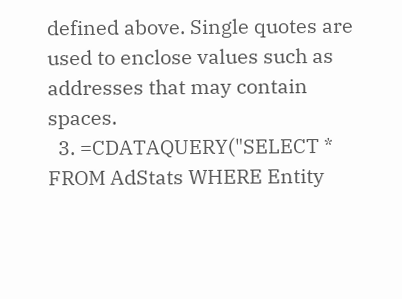defined above. Single quotes are used to enclose values such as addresses that may contain spaces.
  3. =CDATAQUERY("SELECT * FROM AdStats WHERE Entity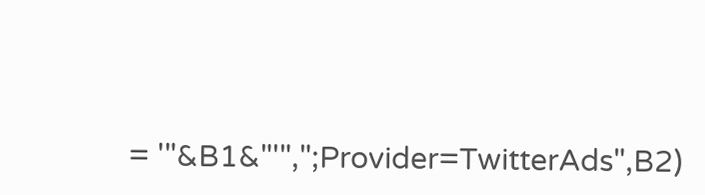= '"&B1&"'",";Provider=TwitterAds",B2)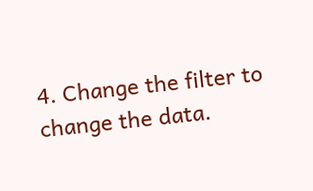4. Change the filter to change the data.